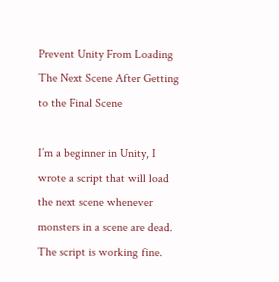Prevent Unity From Loading The Next Scene After Getting to the Final Scene

I’m a beginner in Unity, I wrote a script that will load the next scene whenever monsters in a scene are dead. The script is working fine.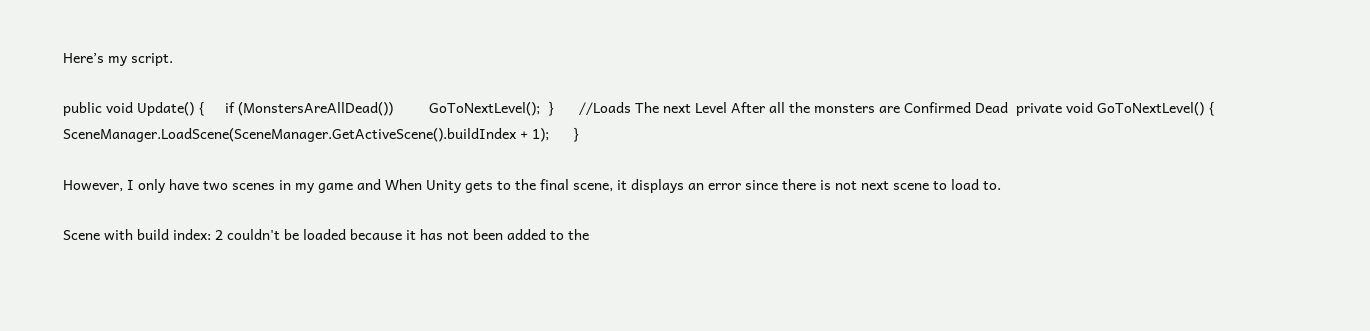Here’s my script.

public void Update() {     if (MonstersAreAllDead())         GoToNextLevel();  }      //Loads The next Level After all the monsters are Confirmed Dead  private void GoToNextLevel() {     SceneManager.LoadScene(SceneManager.GetActiveScene().buildIndex + 1);      }

However, I only have two scenes in my game and When Unity gets to the final scene, it displays an error since there is not next scene to load to.

Scene with build index: 2 couldn't be loaded because it has not been added to the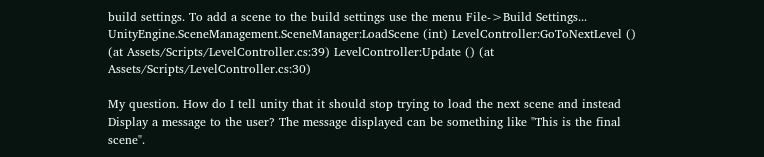build settings. To add a scene to the build settings use the menu File->Build Settings... UnityEngine.SceneManagement.SceneManager:LoadScene (int) LevelController:GoToNextLevel () (at Assets/Scripts/LevelController.cs:39) LevelController:Update () (at Assets/Scripts/LevelController.cs:30)

My question. How do I tell unity that it should stop trying to load the next scene and instead Display a message to the user? The message displayed can be something like "This is the final scene".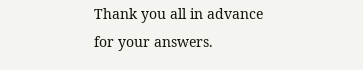Thank you all in advance for your answers.